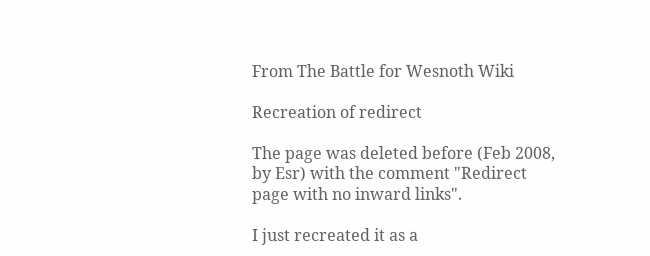From The Battle for Wesnoth Wiki

Recreation of redirect

The page was deleted before (Feb 2008, by Esr) with the comment "Redirect page with no inward links".

I just recreated it as a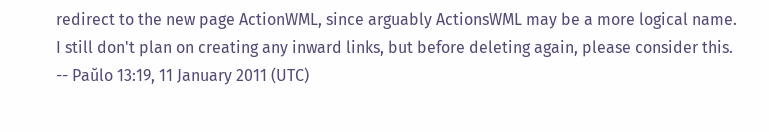redirect to the new page ActionWML, since arguably ActionsWML may be a more logical name. I still don't plan on creating any inward links, but before deleting again, please consider this. -- Paŭlo 13:19, 11 January 2011 (UTC)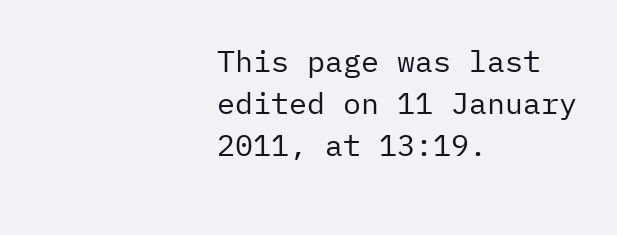This page was last edited on 11 January 2011, at 13:19.